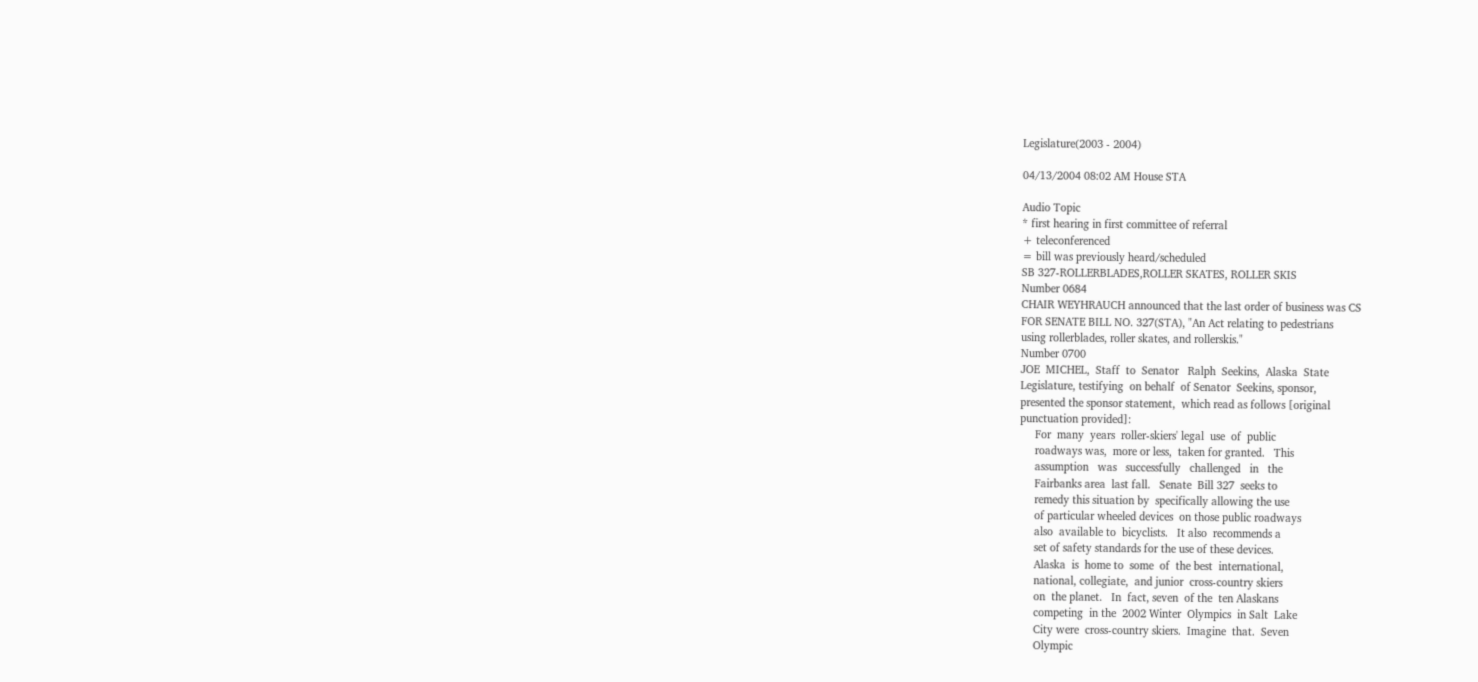Legislature(2003 - 2004)

04/13/2004 08:02 AM House STA

Audio Topic
* first hearing in first committee of referral
+ teleconferenced
= bill was previously heard/scheduled
SB 327-ROLLERBLADES,ROLLER SKATES, ROLLER SKIS
Number 0684
CHAIR WEYHRAUCH announced that the last order of business was CS
FOR SENATE BILL NO. 327(STA), "An Act relating to pedestrians
using rollerblades, roller skates, and rollerskis."
Number 0700
JOE  MICHEL,  Staff  to  Senator   Ralph  Seekins,  Alaska  State
Legislature, testifying  on behalf  of Senator  Seekins, sponsor,
presented the sponsor statement,  which read as follows [original
punctuation provided]:
     For  many  years  roller-skiers' legal  use  of  public
     roadways was,  more or less,  taken for granted.   This
     assumption   was   successfully   challenged   in   the
     Fairbanks area  last fall.   Senate  Bill 327  seeks to
     remedy this situation by  specifically allowing the use
     of particular wheeled devices  on those public roadways
     also  available to  bicyclists.   It also  recommends a
     set of safety standards for the use of these devices.
     Alaska  is  home to  some  of  the best  international,
     national, collegiate,  and junior  cross-country skiers
     on  the planet.   In  fact, seven  of the  ten Alaskans
     competing  in the  2002 Winter  Olympics  in Salt  Lake
     City were  cross-country skiers.  Imagine  that.  Seven
     Olympic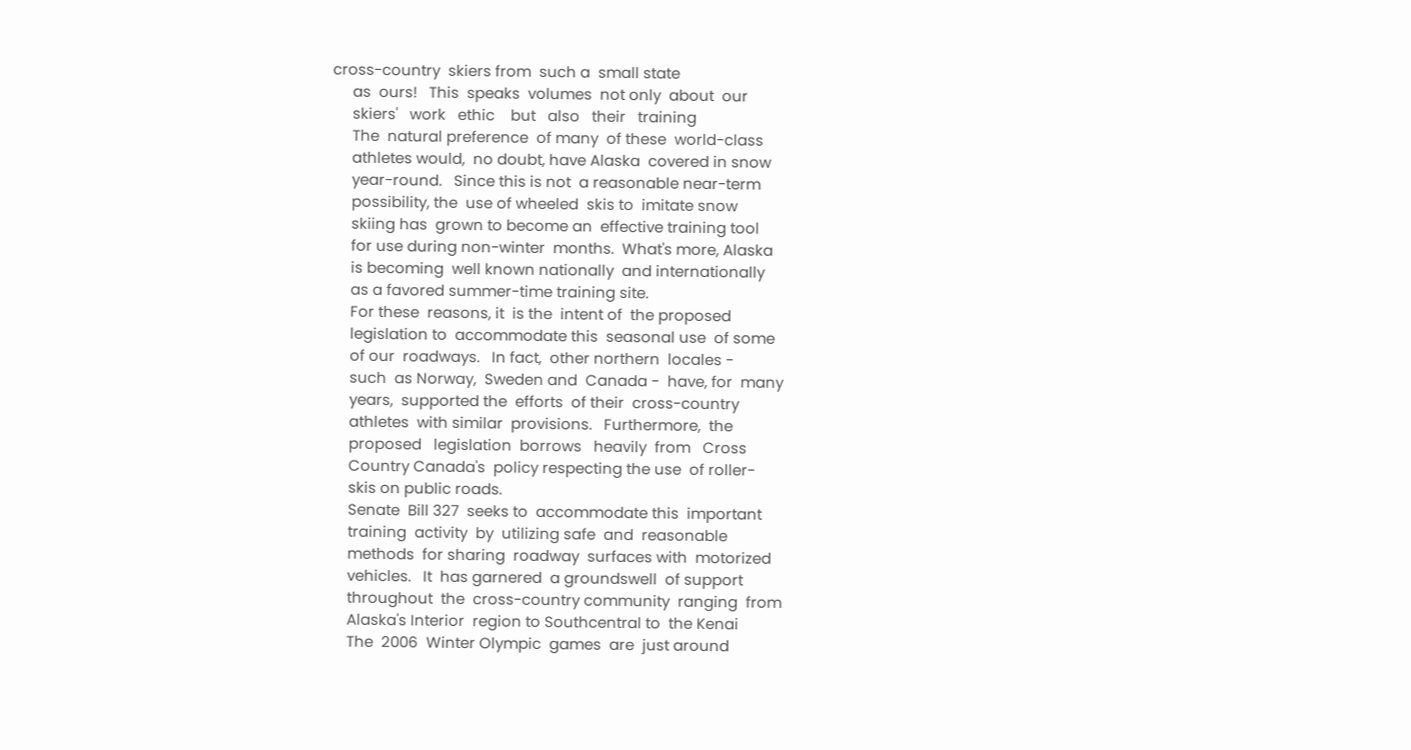cross-country  skiers from  such a  small state
     as  ours!   This  speaks  volumes  not only  about  our
     skiers'   work   ethic    but   also   their   training
     The  natural preference  of many  of these  world-class
     athletes would,  no doubt, have Alaska  covered in snow
     year-round.   Since this is not  a reasonable near-term
     possibility, the  use of wheeled  skis to  imitate snow
     skiing has  grown to become an  effective training tool
     for use during non-winter  months.  What's more, Alaska
     is becoming  well known nationally  and internationally
     as a favored summer-time training site.
     For these  reasons, it  is the  intent of  the proposed
     legislation to  accommodate this  seasonal use  of some
     of our  roadways.   In fact,  other northern  locales -
     such  as Norway,  Sweden and  Canada -  have, for  many
     years,  supported the  efforts  of their  cross-country
     athletes  with similar  provisions.   Furthermore,  the
     proposed   legislation  borrows   heavily  from   Cross
     Country Canada's  policy respecting the use  of roller-
     skis on public roads.
     Senate  Bill 327  seeks to  accommodate this  important
     training  activity  by  utilizing safe  and  reasonable
     methods  for sharing  roadway  surfaces with  motorized
     vehicles.   It  has garnered  a groundswell  of support
     throughout  the  cross-country community  ranging  from
     Alaska's Interior  region to Southcentral to  the Kenai
     The  2006  Winter Olympic  games  are  just around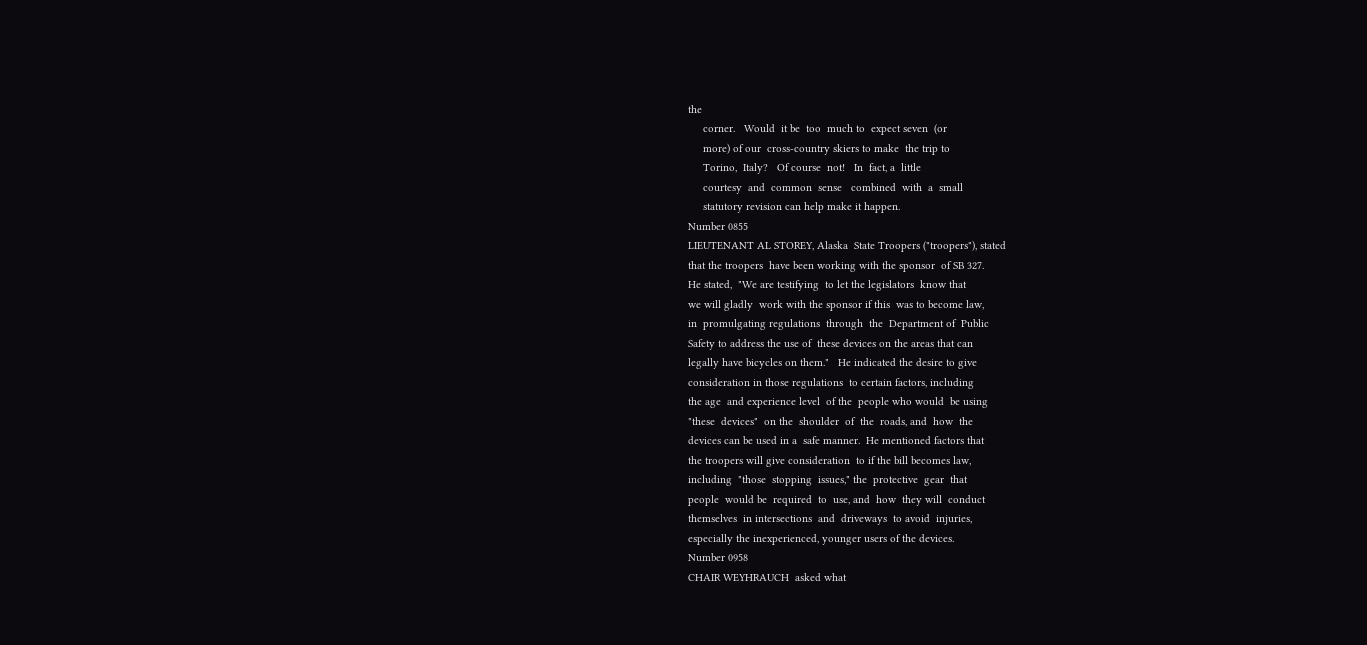the
     corner.   Would  it be  too  much to  expect seven  (or
     more) of our  cross-country skiers to make  the trip to
     Torino,  Italy?   Of course  not!   In  fact, a  little
     courtesy  and  common  sense   combined  with  a  small
     statutory revision can help make it happen.
Number 0855
LIEUTENANT AL STOREY, Alaska  State Troopers ("troopers"), stated
that the troopers  have been working with the sponsor  of SB 327.
He stated,  "We are testifying  to let the legislators  know that
we will gladly  work with the sponsor if this  was to become law,
in  promulgating regulations  through  the  Department of  Public
Safety to address the use of  these devices on the areas that can
legally have bicycles on them."   He indicated the desire to give
consideration in those regulations  to certain factors, including
the age  and experience level  of the  people who would  be using
"these  devices"  on the  shoulder  of  the  roads, and  how  the
devices can be used in a  safe manner.  He mentioned factors that
the troopers will give consideration  to if the bill becomes law,
including  "those  stopping  issues," the  protective  gear  that
people  would be  required  to  use, and  how  they will  conduct
themselves  in intersections  and  driveways  to avoid  injuries,
especially the inexperienced, younger users of the devices.
Number 0958
CHAIR WEYHRAUCH  asked what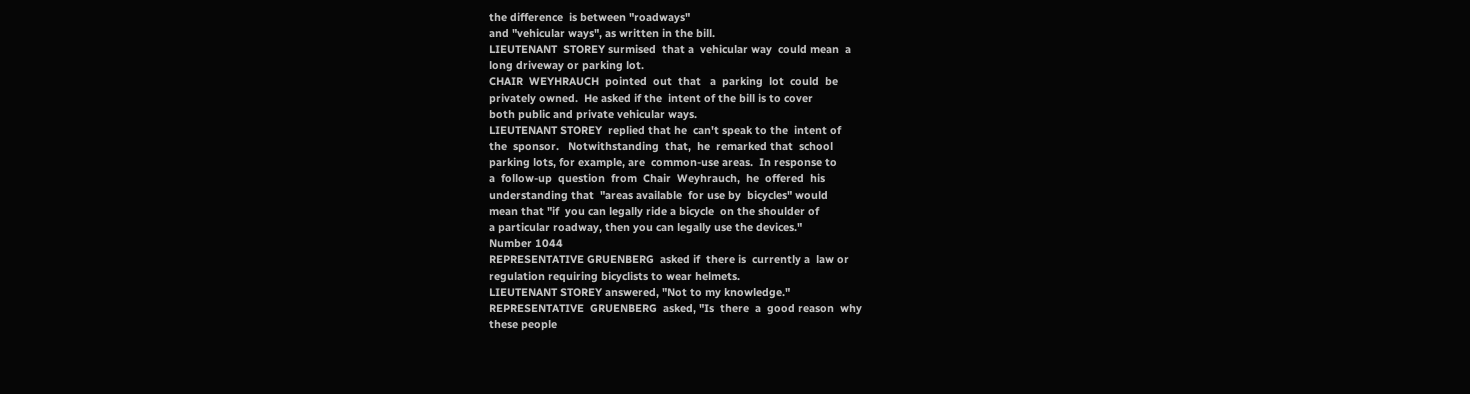the difference  is between "roadways"
and "vehicular ways", as written in the bill.
LIEUTENANT  STOREY surmised  that a  vehicular way  could mean  a
long driveway or parking lot.
CHAIR  WEYHRAUCH  pointed  out  that   a  parking  lot  could  be
privately owned.  He asked if the  intent of the bill is to cover
both public and private vehicular ways.
LIEUTENANT STOREY  replied that he  can't speak to the  intent of
the  sponsor.   Notwithstanding  that,  he  remarked that  school
parking lots, for example, are  common-use areas.  In response to
a  follow-up  question  from  Chair  Weyhrauch,  he  offered  his
understanding that  "areas available  for use by  bicycles" would
mean that "if  you can legally ride a bicycle  on the shoulder of
a particular roadway, then you can legally use the devices."
Number 1044
REPRESENTATIVE GRUENBERG  asked if  there is  currently a  law or
regulation requiring bicyclists to wear helmets.
LIEUTENANT STOREY answered, "Not to my knowledge."
REPRESENTATIVE  GRUENBERG  asked, "Is  there  a  good reason  why
these people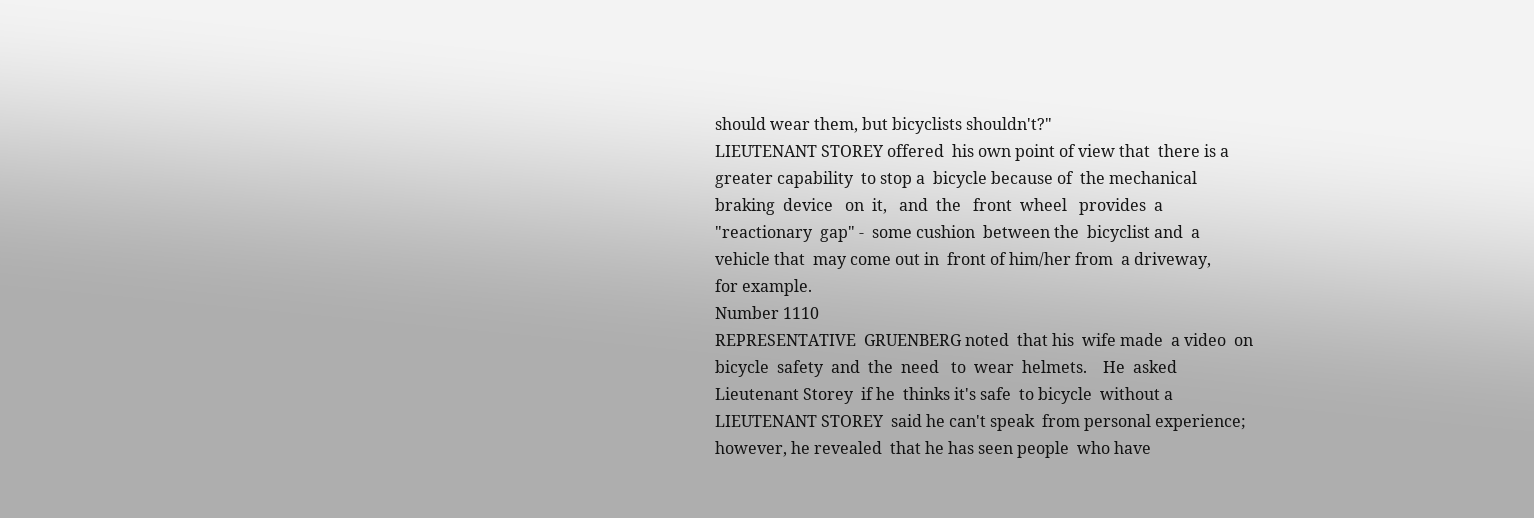should wear them, but bicyclists shouldn't?"
LIEUTENANT STOREY offered  his own point of view that  there is a
greater capability  to stop a  bicycle because of  the mechanical
braking  device   on  it,   and  the   front  wheel   provides  a
"reactionary  gap" -  some cushion  between the  bicyclist and  a
vehicle that  may come out in  front of him/her from  a driveway,
for example.
Number 1110
REPRESENTATIVE  GRUENBERG noted  that his  wife made  a video  on
bicycle  safety  and  the  need   to  wear  helmets.    He  asked
Lieutenant Storey  if he  thinks it's safe  to bicycle  without a
LIEUTENANT STOREY  said he can't speak  from personal experience;
however, he revealed  that he has seen people  who have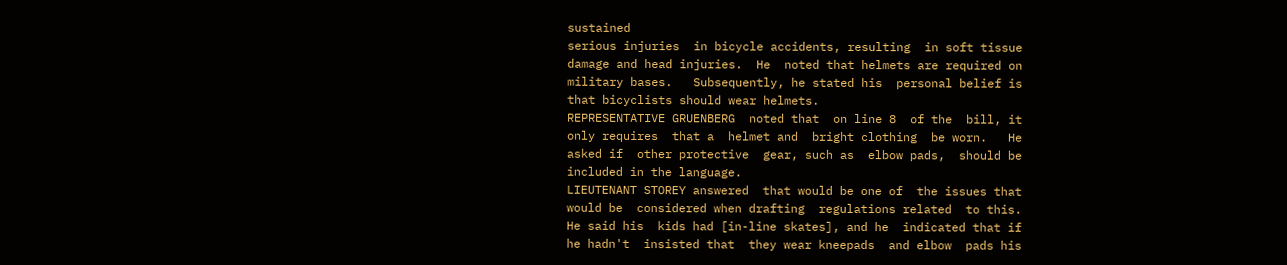sustained
serious injuries  in bicycle accidents, resulting  in soft tissue
damage and head injuries.  He  noted that helmets are required on
military bases.   Subsequently, he stated his  personal belief is
that bicyclists should wear helmets.
REPRESENTATIVE GRUENBERG  noted that  on line 8  of the  bill, it
only requires  that a  helmet and  bright clothing  be worn.   He
asked if  other protective  gear, such as  elbow pads,  should be
included in the language.
LIEUTENANT STOREY answered  that would be one of  the issues that
would be  considered when drafting  regulations related  to this.
He said his  kids had [in-line skates], and he  indicated that if
he hadn't  insisted that  they wear kneepads  and elbow  pads his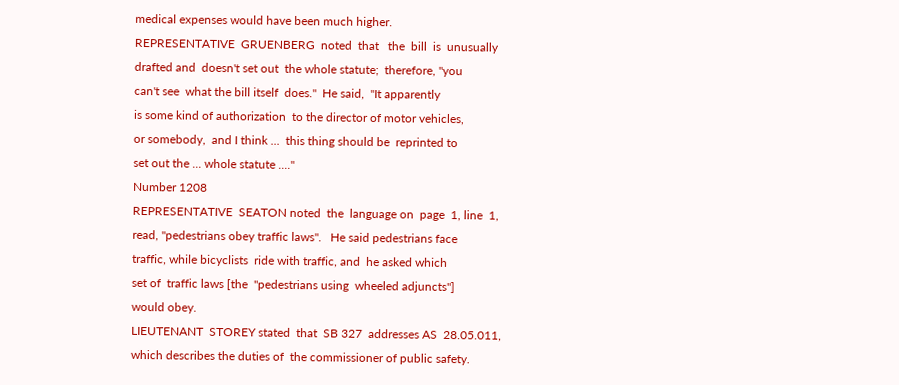medical expenses would have been much higher.
REPRESENTATIVE  GRUENBERG  noted  that   the  bill  is  unusually
drafted and  doesn't set out  the whole statute;  therefore, "you
can't see  what the bill itself  does."  He said,  "It apparently
is some kind of authorization  to the director of motor vehicles,
or somebody,  and I think ...  this thing should be  reprinted to
set out the ... whole statute ...."
Number 1208
REPRESENTATIVE  SEATON noted  the  language on  page  1, line  1,
read, "pedestrians obey traffic laws".   He said pedestrians face
traffic, while bicyclists  ride with traffic, and  he asked which
set of  traffic laws [the  "pedestrians using  wheeled adjuncts"]
would obey.
LIEUTENANT  STOREY stated  that  SB 327  addresses AS  28.05.011,
which describes the duties of  the commissioner of public safety.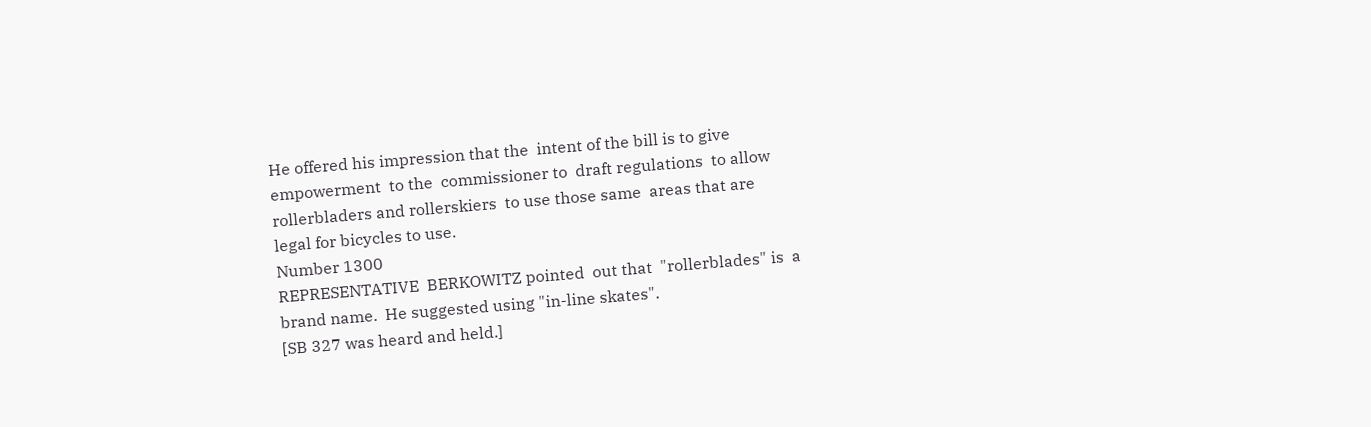He offered his impression that the  intent of the bill is to give
empowerment  to the  commissioner to  draft regulations  to allow
rollerbladers and rollerskiers  to use those same  areas that are
legal for bicycles to use.
Number 1300
REPRESENTATIVE  BERKOWITZ pointed  out that  "rollerblades" is  a
brand name.  He suggested using "in-line skates".
[SB 327 was heard and held.]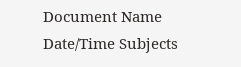Document Name Date/Time Subjects